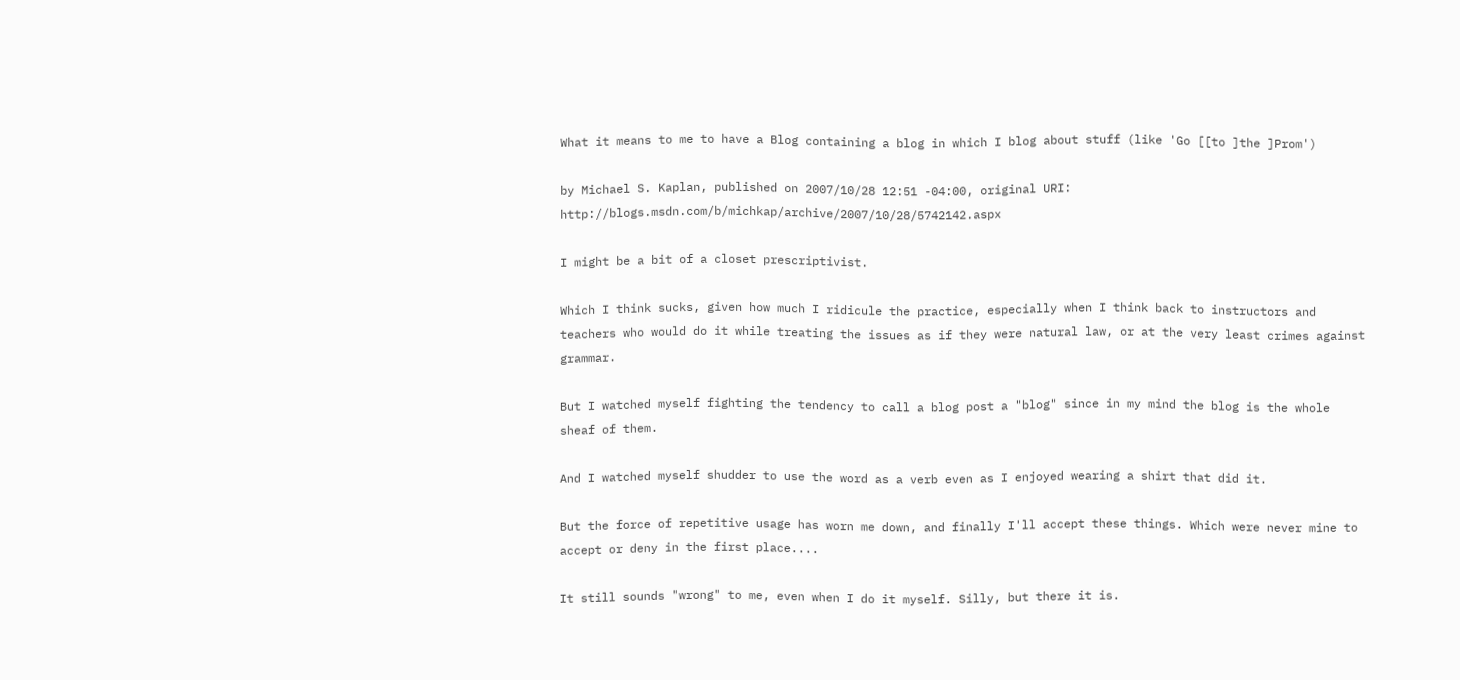What it means to me to have a Blog containing a blog in which I blog about stuff (like 'Go [[to ]the ]Prom')

by Michael S. Kaplan, published on 2007/10/28 12:51 -04:00, original URI: http://blogs.msdn.com/b/michkap/archive/2007/10/28/5742142.aspx

I might be a bit of a closet prescriptivist.

Which I think sucks, given how much I ridicule the practice, especially when I think back to instructors and teachers who would do it while treating the issues as if they were natural law, or at the very least crimes against grammar.

But I watched myself fighting the tendency to call a blog post a "blog" since in my mind the blog is the whole sheaf of them.

And I watched myself shudder to use the word as a verb even as I enjoyed wearing a shirt that did it.

But the force of repetitive usage has worn me down, and finally I'll accept these things. Which were never mine to accept or deny in the first place....

It still sounds "wrong" to me, even when I do it myself. Silly, but there it is.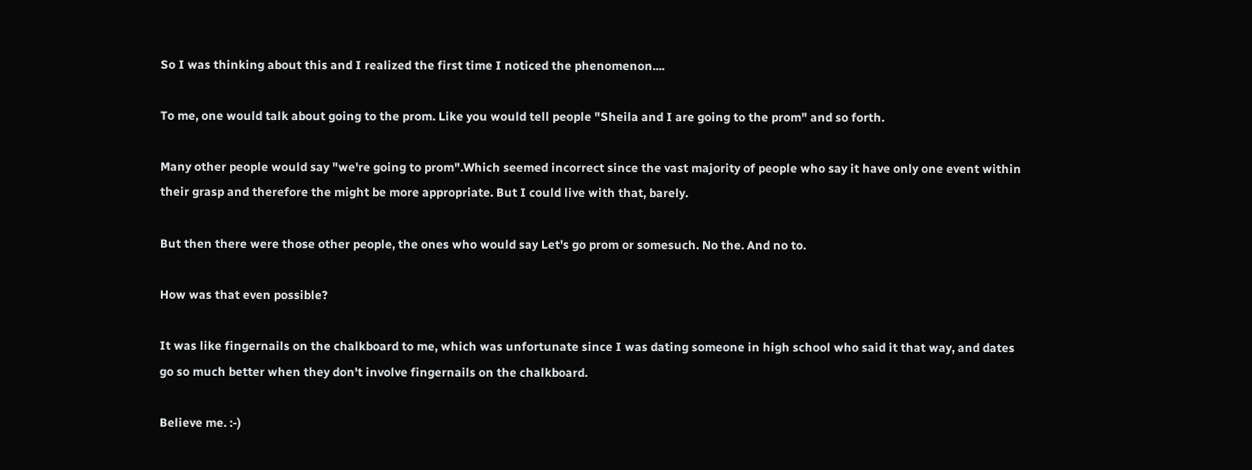So I was thinking about this and I realized the first time I noticed the phenomenon....

To me, one would talk about going to the prom. Like you would tell people "Sheila and I are going to the prom" and so forth.

Many other people would say "we're going to prom".Which seemed incorrect since the vast majority of people who say it have only one event within their grasp and therefore the might be more appropriate. But I could live with that, barely.

But then there were those other people, the ones who would say Let's go prom or somesuch. No the. And no to.

How was that even possible?

It was like fingernails on the chalkboard to me, which was unfortunate since I was dating someone in high school who said it that way, and dates go so much better when they don't involve fingernails on the chalkboard.

Believe me. :-)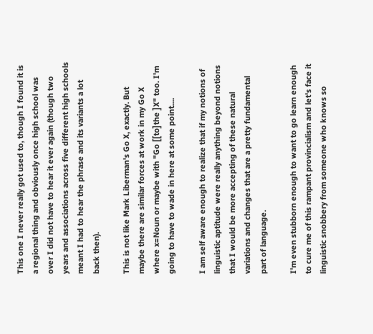This one I never really got used to, though I found it is a regional thing and obviously once high school was over I did not have to hear it ever again (though two years and associations across five different high schools meant I had to hear the phrase and its variants a lot back then).

This is not like Mark Liberman's Go X, exactly. But maybe there are similar forces at work in my Go X where x=Noun or maybe with "Go [[to]the ]X" too. I'm going to have to wade in here at some point....

I am self aware enough to realize that if my notions of linguistic aptitude were really anything beyond notions that I would be more accepting of these natural variations and changes that are a pretty fundamental part of language.

I'm even stubborn enough to want to go learn enough to cure me of this rampant provincialism and let's face it linguistic snobbery from someone who knows so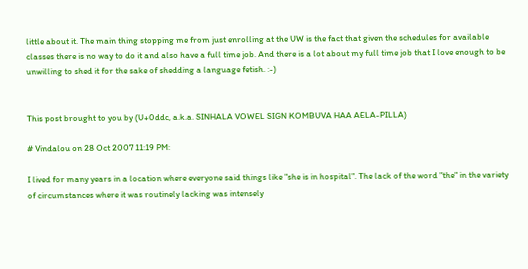little about it. The main thing stopping me from just enrolling at the UW is the fact that given the schedules for available classes there is no way to do it and also have a full time job. And there is a lot about my full time job that I love enough to be unwilling to shed it for the sake of shedding a language fetish. :-)


This post brought to you by (U+0ddc, a.k.a. SINHALA VOWEL SIGN KOMBUVA HAA AELA-PILLA)

# Vindalou on 28 Oct 2007 11:19 PM:

I lived for many years in a location where everyone said things like "she is in hospital". The lack of the word "the" in the variety of circumstances where it was routinely lacking was intensely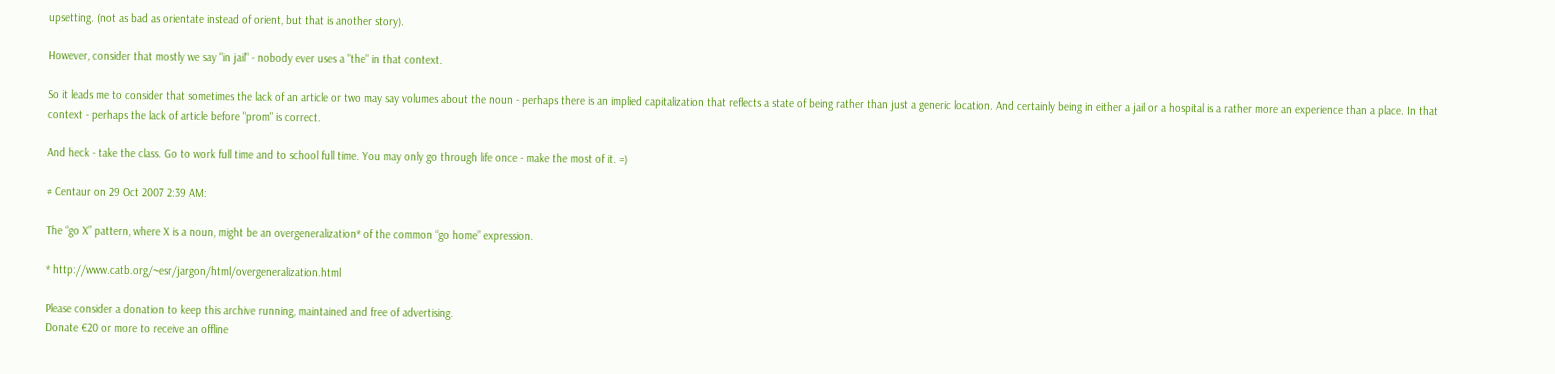upsetting. (not as bad as orientate instead of orient, but that is another story).

However, consider that mostly we say "in jail" - nobody ever uses a "the" in that context.

So it leads me to consider that sometimes the lack of an article or two may say volumes about the noun - perhaps there is an implied capitalization that reflects a state of being rather than just a generic location. And certainly being in either a jail or a hospital is a rather more an experience than a place. In that context - perhaps the lack of article before "prom" is correct.

And heck - take the class. Go to work full time and to school full time. You may only go through life once - make the most of it. =)

# Centaur on 29 Oct 2007 2:39 AM:

The “go X” pattern, where X is a noun, might be an overgeneralization* of the common “go home” expression.

* http://www.catb.org/~esr/jargon/html/overgeneralization.html

Please consider a donation to keep this archive running, maintained and free of advertising.
Donate €20 or more to receive an offline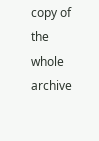copy of the whole archive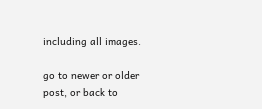including all images.

go to newer or older post, or back to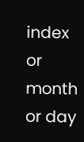index or month or day